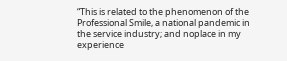“This is related to the phenomenon of the Professional Smile, a national pandemic in the service industry; and noplace in my experience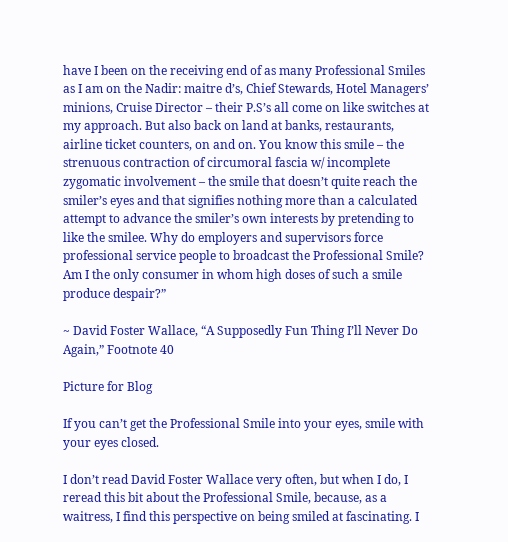have I been on the receiving end of as many Professional Smiles as I am on the Nadir: maitre d’s, Chief Stewards, Hotel Managers’ minions, Cruise Director – their P.S’s all come on like switches at my approach. But also back on land at banks, restaurants, airline ticket counters, on and on. You know this smile – the strenuous contraction of circumoral fascia w/ incomplete zygomatic involvement – the smile that doesn’t quite reach the smiler’s eyes and that signifies nothing more than a calculated attempt to advance the smiler’s own interests by pretending to like the smilee. Why do employers and supervisors force professional service people to broadcast the Professional Smile? Am I the only consumer in whom high doses of such a smile produce despair?”

~ David Foster Wallace, “A Supposedly Fun Thing I’ll Never Do Again,” Footnote 40

Picture for Blog

If you can’t get the Professional Smile into your eyes, smile with your eyes closed.

I don’t read David Foster Wallace very often, but when I do, I reread this bit about the Professional Smile, because, as a waitress, I find this perspective on being smiled at fascinating. I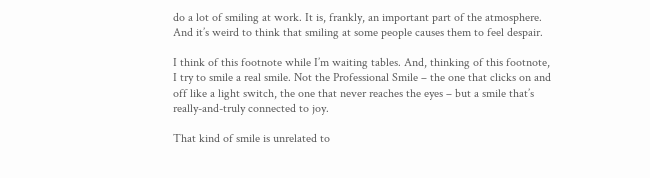do a lot of smiling at work. It is, frankly, an important part of the atmosphere. And it’s weird to think that smiling at some people causes them to feel despair.

I think of this footnote while I’m waiting tables. And, thinking of this footnote, I try to smile a real smile. Not the Professional Smile – the one that clicks on and off like a light switch, the one that never reaches the eyes – but a smile that’s really-and-truly connected to joy.

That kind of smile is unrelated to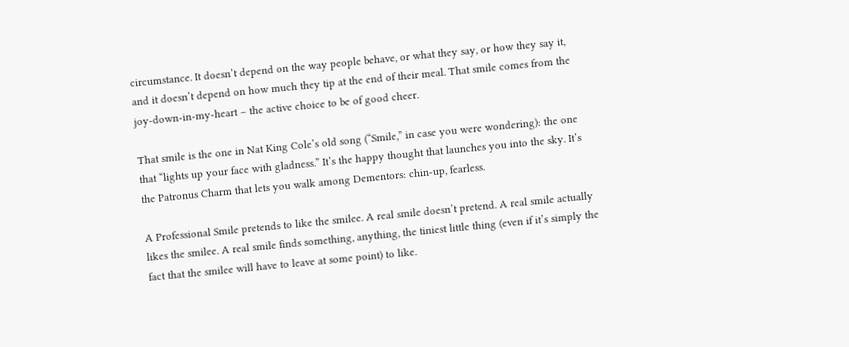circumstance. It doesn’t depend on the way people behave, or what they say, or how they say it, and it doesn’t depend on how much they tip at the end of their meal. That smile comes from the joy-down-in-my-heart – the active choice to be of good cheer.

That smile is the one in Nat King Cole’s old song (“Smile,” in case you were wondering): the one that “lights up your face with gladness.” It’s the happy thought that launches you into the sky. It’s the Patronus Charm that lets you walk among Dementors: chin-up, fearless.

A Professional Smile pretends to like the smilee. A real smile doesn’t pretend. A real smile actually likes the smilee. A real smile finds something, anything, the tiniest little thing (even if it’s simply the fact that the smilee will have to leave at some point) to like.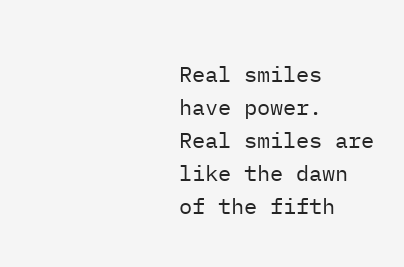Real smiles have power. Real smiles are like the dawn of the fifth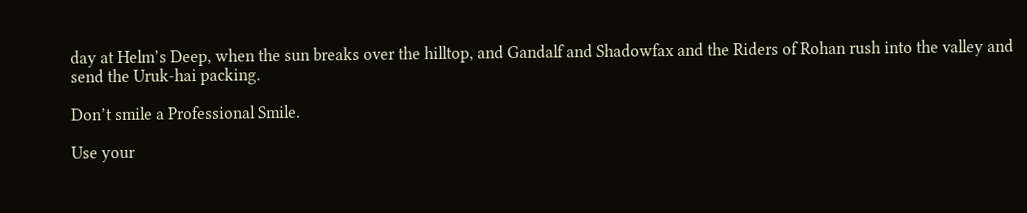day at Helm’s Deep, when the sun breaks over the hilltop, and Gandalf and Shadowfax and the Riders of Rohan rush into the valley and send the Uruk-hai packing.

Don’t smile a Professional Smile.

Use your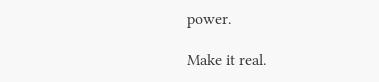power.

Make it real.